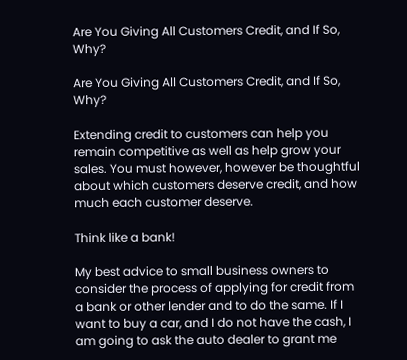Are You Giving All Customers Credit, and If So, Why?

Are You Giving All Customers Credit, and If So, Why?

Extending credit to customers can help you remain competitive as well as help grow your sales. You must however, however be thoughtful about which customers deserve credit, and how much each customer deserve.

Think like a bank!

My best advice to small business owners to consider the process of applying for credit from a bank or other lender and to do the same. If I want to buy a car, and I do not have the cash, I am going to ask the auto dealer to grant me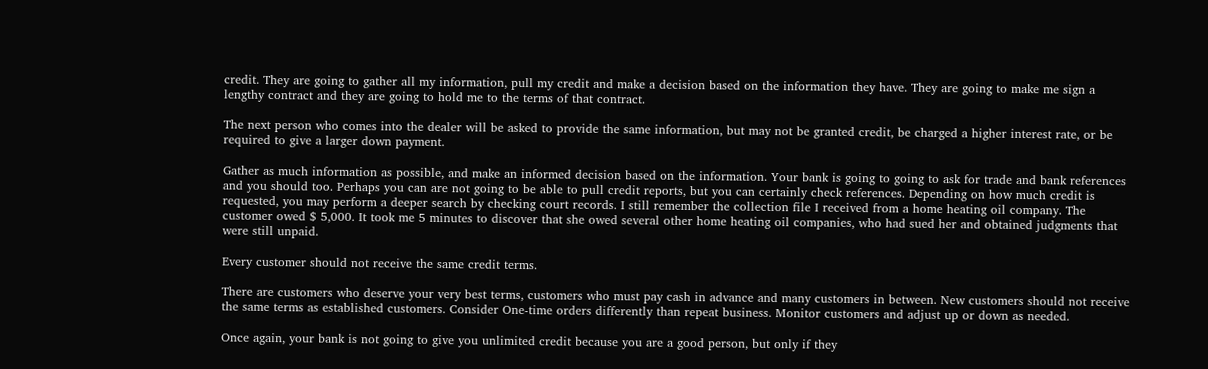credit. They are going to gather all my information, pull my credit and make a decision based on the information they have. They are going to make me sign a lengthy contract and they are going to hold me to the terms of that contract.

The next person who comes into the dealer will be asked to provide the same information, but may not be granted credit, be charged a higher interest rate, or be required to give a larger down payment.

Gather as much information as possible, and make an informed decision based on the information. Your bank is going to going to ask for trade and bank references and you should too. Perhaps you can are not going to be able to pull credit reports, but you can certainly check references. Depending on how much credit is requested, you may perform a deeper search by checking court records. I still remember the collection file I received from a home heating oil company. The customer owed $ 5,000. It took me 5 minutes to discover that she owed several other home heating oil companies, who had sued her and obtained judgments that were still unpaid.

Every customer should not receive the same credit terms.

There are customers who deserve your very best terms, customers who must pay cash in advance and many customers in between. New customers should not receive the same terms as established customers. Consider One-time orders differently than repeat business. Monitor customers and adjust up or down as needed.

Once again, your bank is not going to give you unlimited credit because you are a good person, but only if they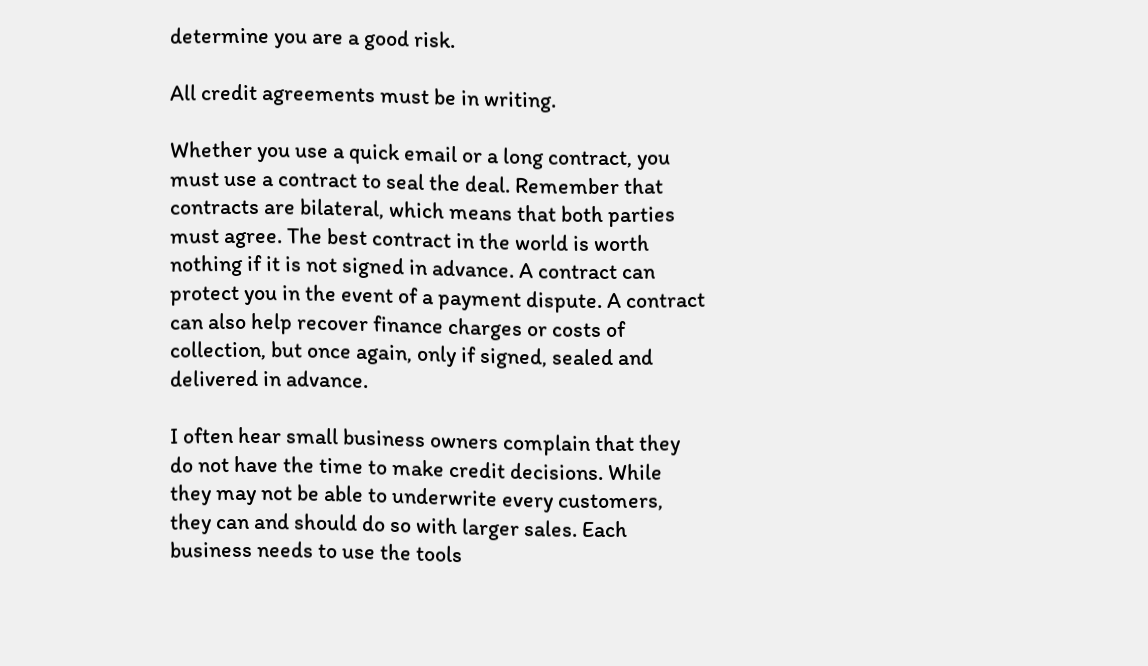determine you are a good risk.

All credit agreements must be in writing.

Whether you use a quick email or a long contract, you must use a contract to seal the deal. Remember that contracts are bilateral, which means that both parties must agree. The best contract in the world is worth nothing if it is not signed in advance. A contract can protect you in the event of a payment dispute. A contract can also help recover finance charges or costs of collection, but once again, only if signed, sealed and delivered in advance.

I often hear small business owners complain that they do not have the time to make credit decisions. While they may not be able to underwrite every customers, they can and should do so with larger sales. Each business needs to use the tools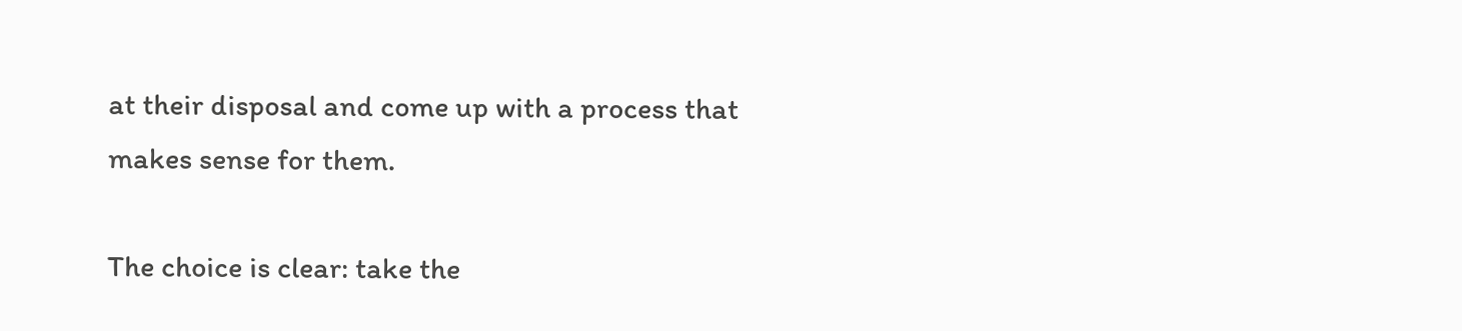at their disposal and come up with a process that makes sense for them.

The choice is clear: take the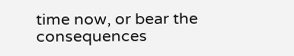time now, or bear the consequences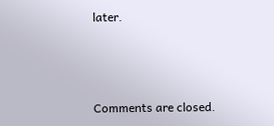later.



Comments are closed.